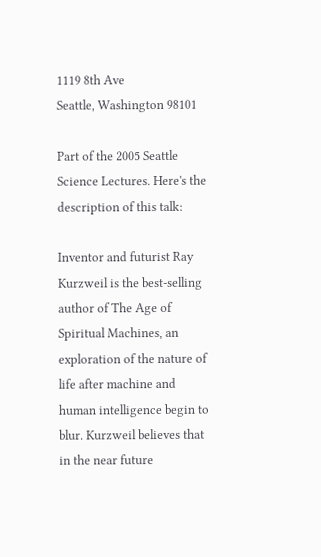1119 8th Ave
Seattle, Washington 98101

Part of the 2005 Seattle Science Lectures. Here's the description of this talk:

Inventor and futurist Ray Kurzweil is the best-selling author of The Age of Spiritual Machines, an exploration of the nature of life after machine and human intelligence begin to blur. Kurzweil believes that in the near future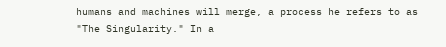humans and machines will merge, a process he refers to as "The Singularity." In a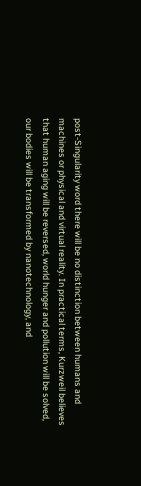post-Singularity word there will be no distinction between humans and machines or physical and virtual reality. In practical terms, Kurzweil believes that human aging will be reversed, world hunger and pollution will be solved, our bodies will be transformed by nanotechnology, and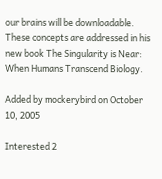our brains will be downloadable. These concepts are addressed in his new book The Singularity is Near: When Humans Transcend Biology.

Added by mockerybird on October 10, 2005

Interested 2